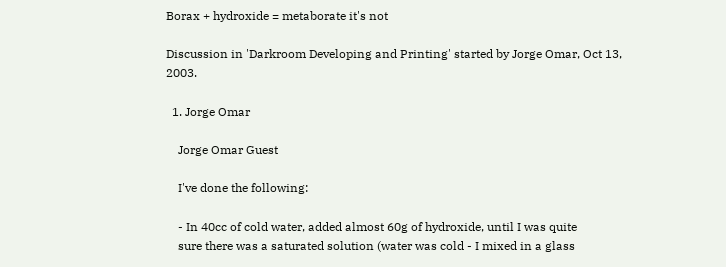Borax + hydroxide = metaborate it's not

Discussion in 'Darkroom Developing and Printing' started by Jorge Omar, Oct 13, 2003.

  1. Jorge Omar

    Jorge Omar Guest

    I've done the following:

    - In 40cc of cold water, added almost 60g of hydroxide, until I was quite
    sure there was a saturated solution (water was cold - I mixed in a glass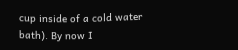cup inside of a cold water bath). By now I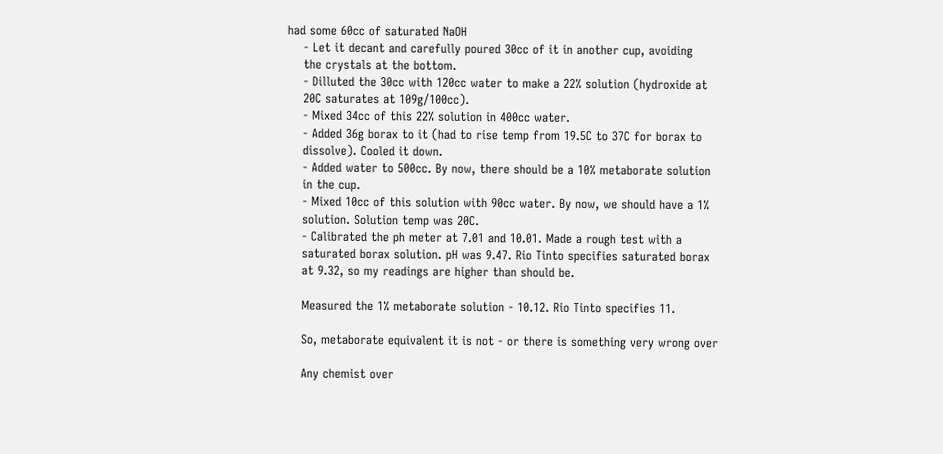had some 60cc of saturated NaOH
    - Let it decant and carefully poured 30cc of it in another cup, avoiding
    the crystals at the bottom.
    - Dilluted the 30cc with 120cc water to make a 22% solution (hydroxide at
    20C saturates at 109g/100cc).
    - Mixed 34cc of this 22% solution in 400cc water.
    - Added 36g borax to it (had to rise temp from 19.5C to 37C for borax to
    dissolve). Cooled it down.
    - Added water to 500cc. By now, there should be a 10% metaborate solution
    in the cup.
    - Mixed 10cc of this solution with 90cc water. By now, we should have a 1%
    solution. Solution temp was 20C.
    - Calibrated the ph meter at 7.01 and 10.01. Made a rough test with a
    saturated borax solution. pH was 9.47. Rio Tinto specifies saturated borax
    at 9.32, so my readings are higher than should be.

    Measured the 1% metaborate solution - 10.12. Rio Tinto specifies 11.

    So, metaborate equivalent it is not - or there is something very wrong over

    Any chemist over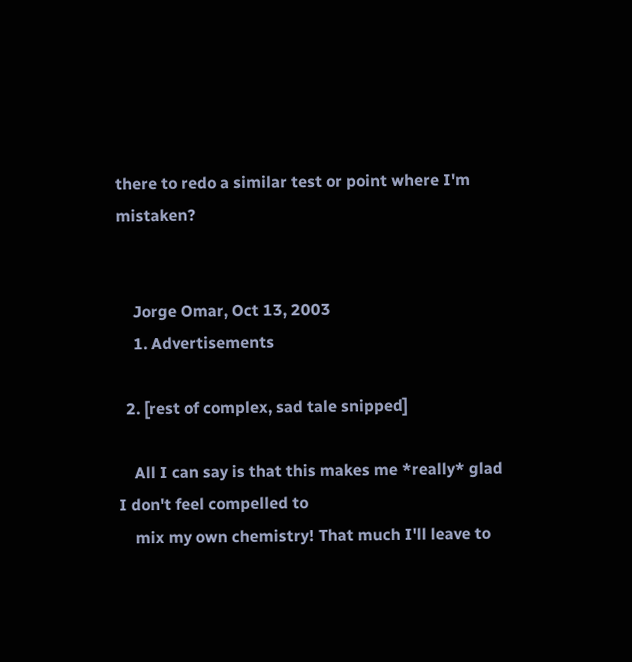there to redo a similar test or point where I'm mistaken?


    Jorge Omar, Oct 13, 2003
    1. Advertisements

  2. [rest of complex, sad tale snipped]

    All I can say is that this makes me *really* glad I don't feel compelled to
    mix my own chemistry! That much I'll leave to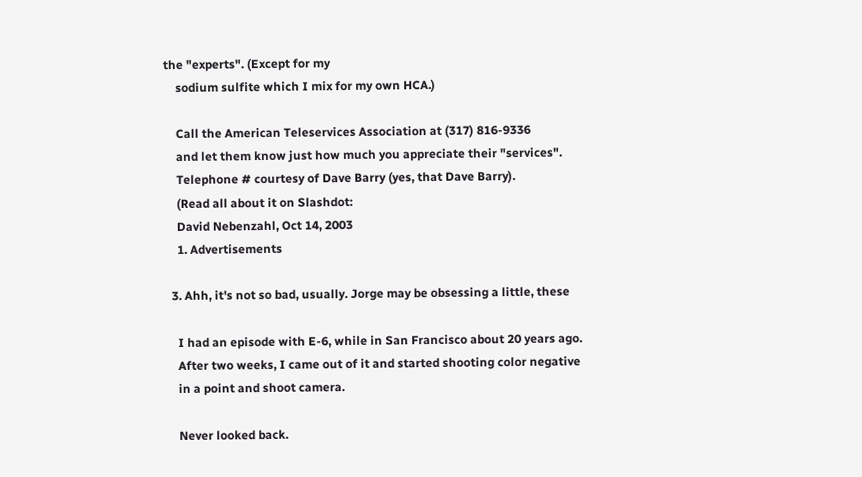the "experts". (Except for my
    sodium sulfite which I mix for my own HCA.)

    Call the American Teleservices Association at (317) 816-9336
    and let them know just how much you appreciate their "services".
    Telephone # courtesy of Dave Barry (yes, that Dave Barry).
    (Read all about it on Slashdot:
    David Nebenzahl, Oct 14, 2003
    1. Advertisements

  3. Ahh, it's not so bad, usually. Jorge may be obsessing a little, these

    I had an episode with E-6, while in San Francisco about 20 years ago.
    After two weeks, I came out of it and started shooting color negative
    in a point and shoot camera.

    Never looked back.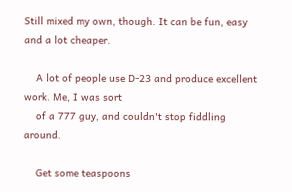Still mixed my own, though. It can be fun, easy and a lot cheaper.

    A lot of people use D-23 and produce excellent work. Me, I was sort
    of a 777 guy, and couldn't stop fiddling around.

    Get some teaspoons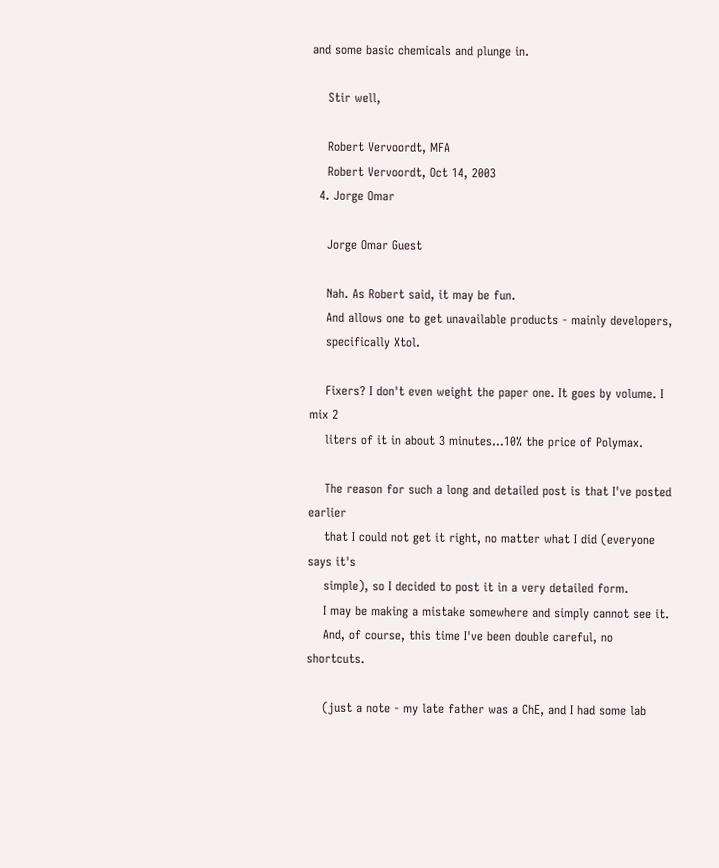and some basic chemicals and plunge in.

    Stir well,

    Robert Vervoordt, MFA
    Robert Vervoordt, Oct 14, 2003
  4. Jorge Omar

    Jorge Omar Guest

    Nah. As Robert said, it may be fun.
    And allows one to get unavailable products - mainly developers,
    specifically Xtol.

    Fixers? I don't even weight the paper one. It goes by volume. I mix 2
    liters of it in about 3 minutes...10% the price of Polymax.

    The reason for such a long and detailed post is that I've posted earlier
    that I could not get it right, no matter what I did (everyone says it's
    simple), so I decided to post it in a very detailed form.
    I may be making a mistake somewhere and simply cannot see it.
    And, of course, this time I've been double careful, no shortcuts.

    (just a note - my late father was a ChE, and I had some lab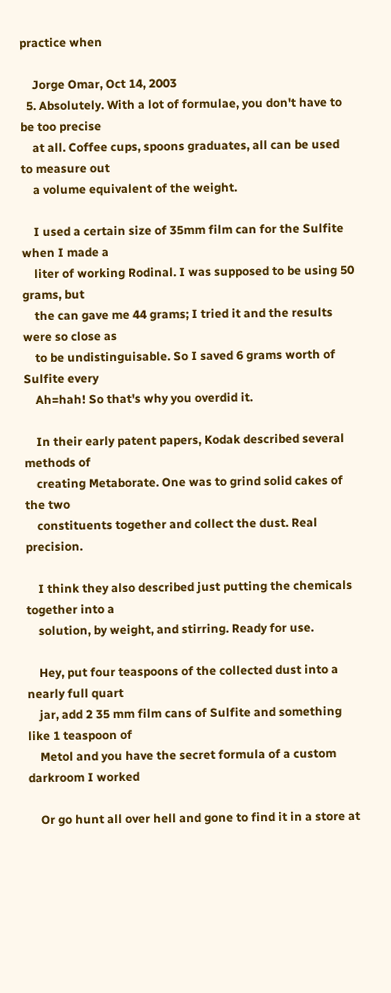practice when

    Jorge Omar, Oct 14, 2003
  5. Absolutely. With a lot of formulae, you don't have to be too precise
    at all. Coffee cups, spoons graduates, all can be used to measure out
    a volume equivalent of the weight.

    I used a certain size of 35mm film can for the Sulfite when I made a
    liter of working Rodinal. I was supposed to be using 50 grams, but
    the can gave me 44 grams; I tried it and the results were so close as
    to be undistinguisable. So I saved 6 grams worth of Sulfite every
    Ah=hah! So that's why you overdid it.

    In their early patent papers, Kodak described several methods of
    creating Metaborate. One was to grind solid cakes of the two
    constituents together and collect the dust. Real precision.

    I think they also described just putting the chemicals together into a
    solution, by weight, and stirring. Ready for use.

    Hey, put four teaspoons of the collected dust into a nearly full quart
    jar, add 2 35 mm film cans of Sulfite and something like 1 teaspoon of
    Metol and you have the secret formula of a custom darkroom I worked

    Or go hunt all over hell and gone to find it in a store at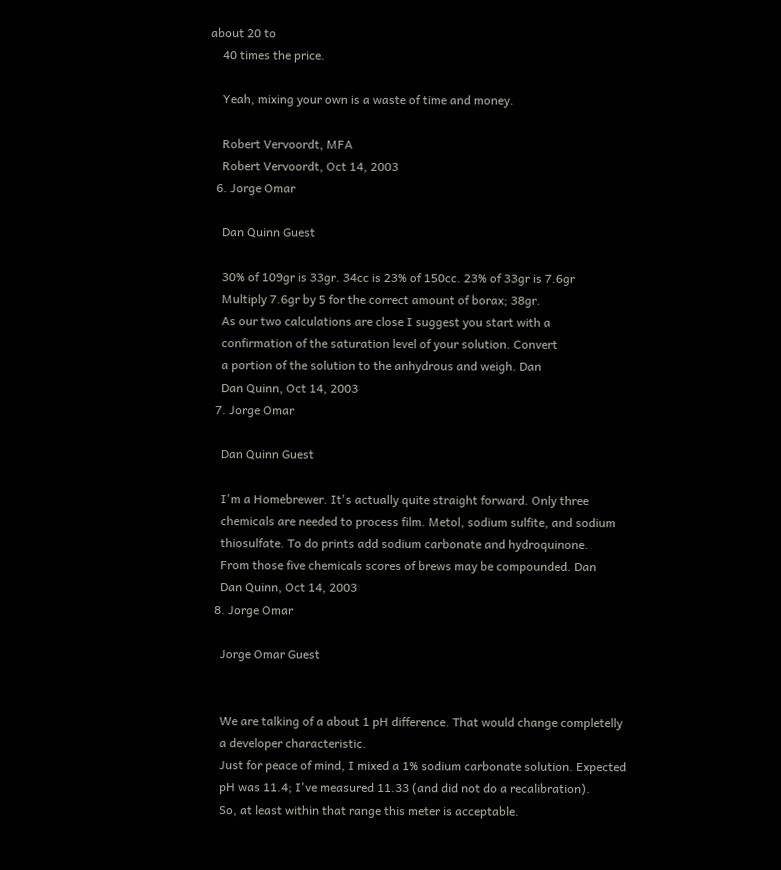about 20 to
    40 times the price.

    Yeah, mixing your own is a waste of time and money.

    Robert Vervoordt, MFA
    Robert Vervoordt, Oct 14, 2003
  6. Jorge Omar

    Dan Quinn Guest

    30% of 109gr is 33gr. 34cc is 23% of 150cc. 23% of 33gr is 7.6gr
    Multiply 7.6gr by 5 for the correct amount of borax; 38gr.
    As our two calculations are close I suggest you start with a
    confirmation of the saturation level of your solution. Convert
    a portion of the solution to the anhydrous and weigh. Dan
    Dan Quinn, Oct 14, 2003
  7. Jorge Omar

    Dan Quinn Guest

    I'm a Homebrewer. It's actually quite straight forward. Only three
    chemicals are needed to process film. Metol, sodium sulfite, and sodium
    thiosulfate. To do prints add sodium carbonate and hydroquinone.
    From those five chemicals scores of brews may be compounded. Dan
    Dan Quinn, Oct 14, 2003
  8. Jorge Omar

    Jorge Omar Guest


    We are talking of a about 1 pH difference. That would change completelly
    a developer characteristic.
    Just for peace of mind, I mixed a 1% sodium carbonate solution. Expected
    pH was 11.4; I've measured 11.33 (and did not do a recalibration).
    So, at least within that range this meter is acceptable.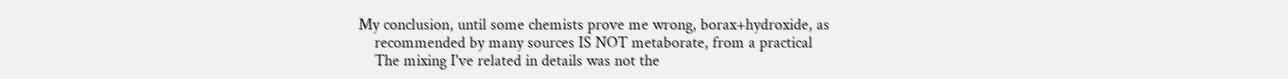My conclusion, until some chemists prove me wrong, borax+hydroxide, as
    recommended by many sources IS NOT metaborate, from a practical
    The mixing I've related in details was not the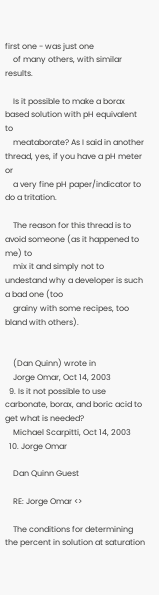first one - was just one
    of many others, with similar results.

    Is it possible to make a borax based solution with pH equivalent to
    meataborate? As I said in another thread, yes, if you have a pH meter or
    a very fine pH paper/indicator to do a tritation.

    The reason for this thread is to avoid someone (as it happened to me) to
    mix it and simply not to undestand why a developer is such a bad one (too
    grainy with some recipes, too bland with others).


    (Dan Quinn) wrote in
    Jorge Omar, Oct 14, 2003
  9. Is it not possible to use carbonate, borax, and boric acid to get what is needed?
    Michael Scarpitti, Oct 14, 2003
  10. Jorge Omar

    Dan Quinn Guest

    RE: Jorge Omar <>

    The conditions for determining the percent in solution at saturation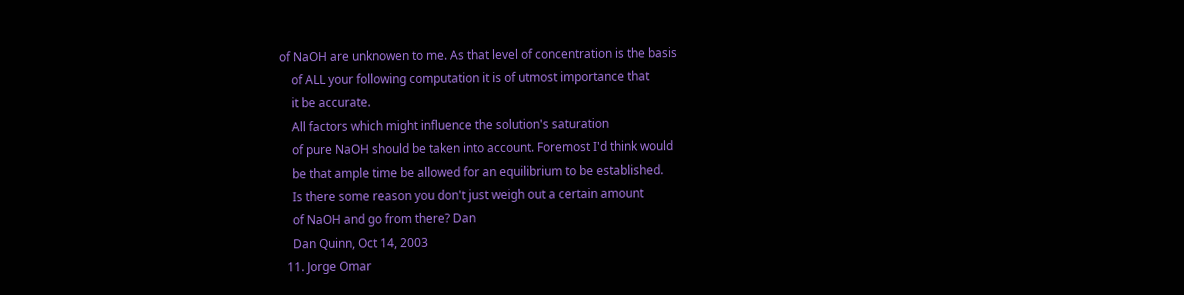of NaOH are unknowen to me. As that level of concentration is the basis
    of ALL your following computation it is of utmost importance that
    it be accurate.
    All factors which might influence the solution's saturation
    of pure NaOH should be taken into account. Foremost I'd think would
    be that ample time be allowed for an equilibrium to be established.
    Is there some reason you don't just weigh out a certain amount
    of NaOH and go from there? Dan
    Dan Quinn, Oct 14, 2003
  11. Jorge Omar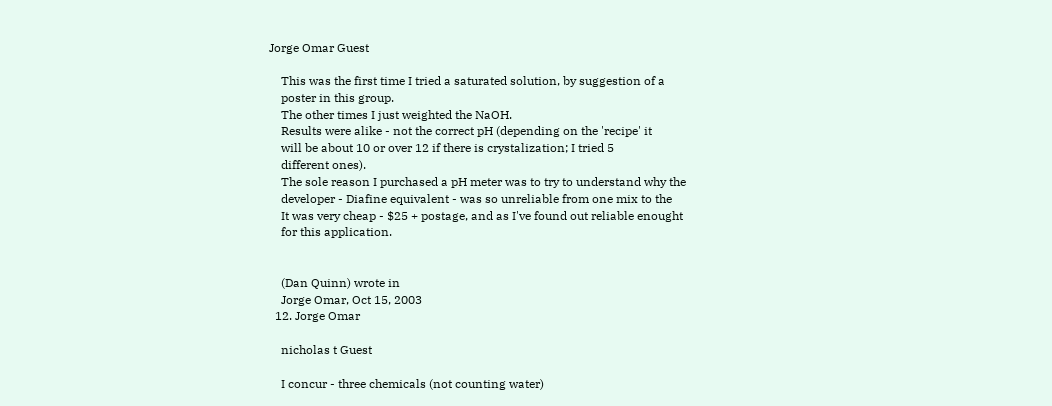Jorge Omar Guest

    This was the first time I tried a saturated solution, by suggestion of a
    poster in this group.
    The other times I just weighted the NaOH.
    Results were alike - not the correct pH (depending on the 'recipe' it
    will be about 10 or over 12 if there is crystalization; I tried 5
    different ones).
    The sole reason I purchased a pH meter was to try to understand why the
    developer - Diafine equivalent - was so unreliable from one mix to the
    It was very cheap - $25 + postage, and as I've found out reliable enought
    for this application.


    (Dan Quinn) wrote in
    Jorge Omar, Oct 15, 2003
  12. Jorge Omar

    nicholas t Guest

    I concur - three chemicals (not counting water)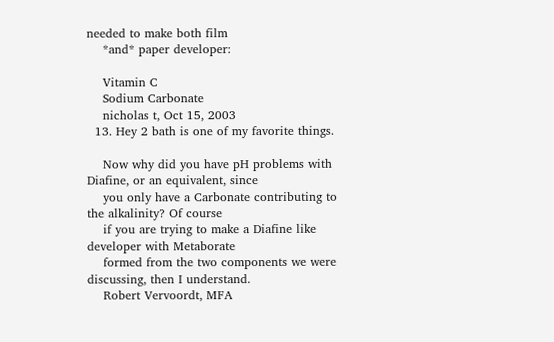needed to make both film
    *and* paper developer:

    Vitamin C
    Sodium Carbonate
    nicholas t, Oct 15, 2003
  13. Hey 2 bath is one of my favorite things.

    Now why did you have pH problems with Diafine, or an equivalent, since
    you only have a Carbonate contributing to the alkalinity? Of course
    if you are trying to make a Diafine like developer with Metaborate
    formed from the two components we were discussing, then I understand.
    Robert Vervoordt, MFA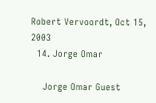Robert Vervoordt, Oct 15, 2003
  14. Jorge Omar

    Jorge Omar Guest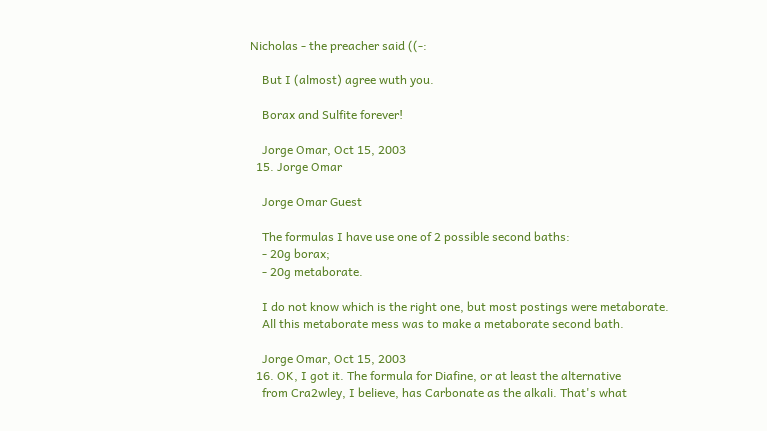Nicholas - the preacher said ((-:

    But I (almost) agree wuth you.

    Borax and Sulfite forever!

    Jorge Omar, Oct 15, 2003
  15. Jorge Omar

    Jorge Omar Guest

    The formulas I have use one of 2 possible second baths:
    - 20g borax;
    - 20g metaborate.

    I do not know which is the right one, but most postings were metaborate.
    All this metaborate mess was to make a metaborate second bath.

    Jorge Omar, Oct 15, 2003
  16. OK, I got it. The formula for Diafine, or at least the alternative
    from Cra2wley, I believe, has Carbonate as the alkali. That's what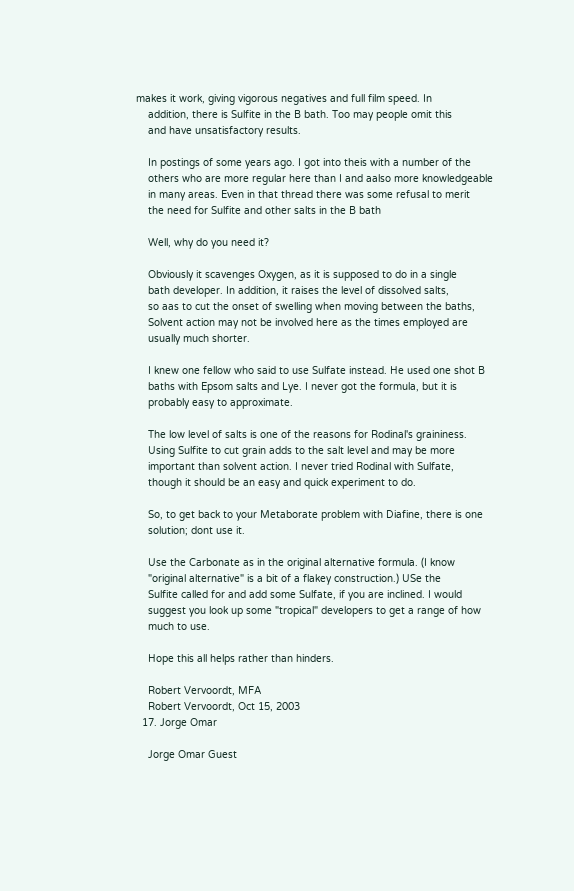makes it work, giving vigorous negatives and full film speed. In
    addition, there is Sulfite in the B bath. Too may people omit this
    and have unsatisfactory results.

    In postings of some years ago. I got into theis with a number of the
    others who are more regular here than I and aalso more knowledgeable
    in many areas. Even in that thread there was some refusal to merit
    the need for Sulfite and other salts in the B bath

    Well, why do you need it?

    Obviously it scavenges Oxygen, as it is supposed to do in a single
    bath developer. In addition, it raises the level of dissolved salts,
    so aas to cut the onset of swelling when moving between the baths,
    Solvent action may not be involved here as the times employed are
    usually much shorter.

    I knew one fellow who said to use Sulfate instead. He used one shot B
    baths with Epsom salts and Lye. I never got the formula, but it is
    probably easy to approximate.

    The low level of salts is one of the reasons for Rodinal's graininess.
    Using Sulfite to cut grain adds to the salt level and may be more
    important than solvent action. I never tried Rodinal with Sulfate,
    though it should be an easy and quick experiment to do.

    So, to get back to your Metaborate problem with Diafine, there is one
    solution; dont use it.

    Use the Carbonate as in the original alternative formula. (I know
    "original alternative" is a bit of a flakey construction.) USe the
    Sulfite called for and add some Sulfate, if you are inclined. I would
    suggest you look up some "tropical" developers to get a range of how
    much to use.

    Hope this all helps rather than hinders.

    Robert Vervoordt, MFA
    Robert Vervoordt, Oct 15, 2003
  17. Jorge Omar

    Jorge Omar Guest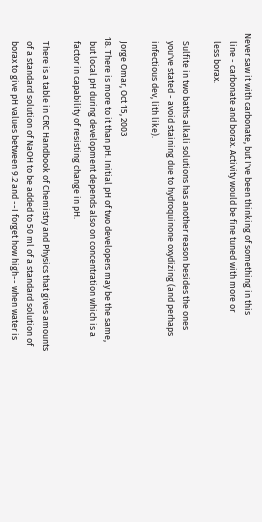Never saw it with carbonate, but I've been thinking of something in this
    line - carbonate and borax. Activity would be fine tuned with more or
    less borax.

    Sulfite in two baths alkali solutions has another reason besides the ones
    you've stated - avoid staining due to hydroquinone oxydizing (and perhaps
    infectious dev, lith like).

    Jorge Omar, Oct 15, 2003
  18. There is more to it than pH. Initial pH of two developers may be the same,
    but local pH during development depends also on concentration which is a
    factor in capability of resisting change in pH.

    There is a table in CRC Handbook of Chemistry and Physics that gives amounts
    of a standard solution of NaOH to be added to 50 ml of a standard solution of
    borax to give pH values between 9.2 and --I forget how high-- when water is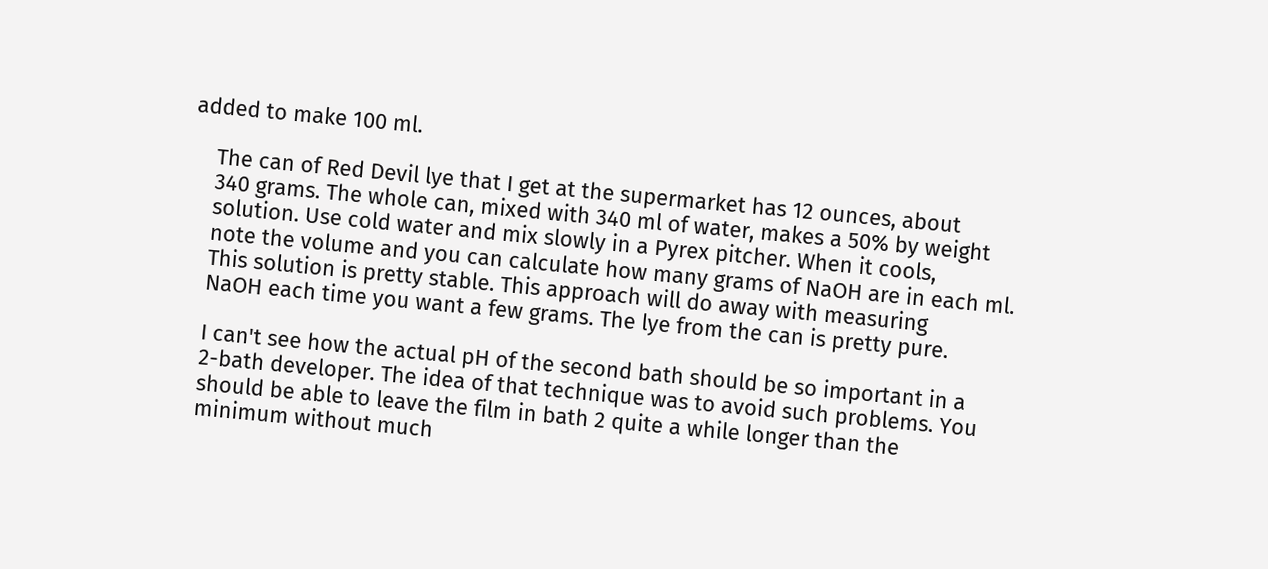added to make 100 ml.

    The can of Red Devil lye that I get at the supermarket has 12 ounces, about
    340 grams. The whole can, mixed with 340 ml of water, makes a 50% by weight
    solution. Use cold water and mix slowly in a Pyrex pitcher. When it cools,
    note the volume and you can calculate how many grams of NaOH are in each ml.
    This solution is pretty stable. This approach will do away with measuring
    NaOH each time you want a few grams. The lye from the can is pretty pure.

    I can't see how the actual pH of the second bath should be so important in a
    2-bath developer. The idea of that technique was to avoid such problems. You
    should be able to leave the film in bath 2 quite a while longer than the
    minimum without much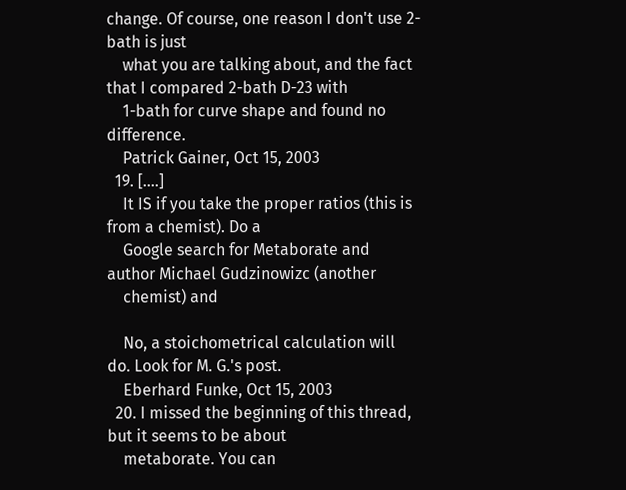change. Of course, one reason I don't use 2-bath is just
    what you are talking about, and the fact that I compared 2-bath D-23 with
    1-bath for curve shape and found no difference.
    Patrick Gainer, Oct 15, 2003
  19. [....]
    It IS if you take the proper ratios (this is from a chemist). Do a
    Google search for Metaborate and author Michael Gudzinowizc (another
    chemist) and

    No, a stoichometrical calculation will do. Look for M. G.'s post.
    Eberhard Funke, Oct 15, 2003
  20. I missed the beginning of this thread, but it seems to be about
    metaborate. You can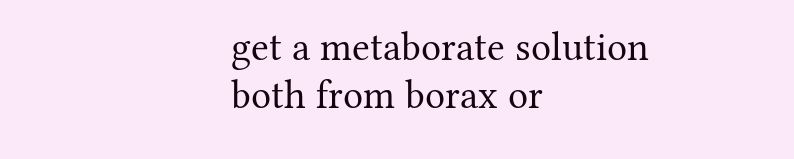get a metaborate solution both from borax or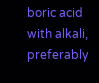boric acid with alkali, preferably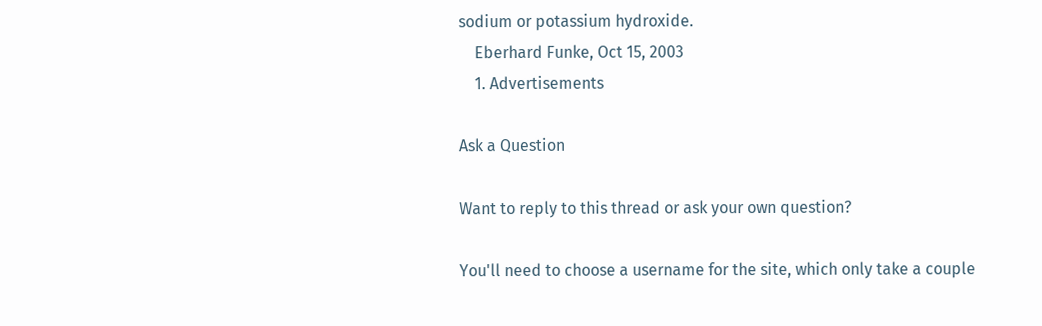sodium or potassium hydroxide.
    Eberhard Funke, Oct 15, 2003
    1. Advertisements

Ask a Question

Want to reply to this thread or ask your own question?

You'll need to choose a username for the site, which only take a couple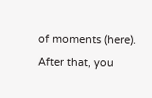of moments (here). After that, you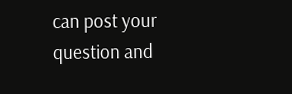can post your question and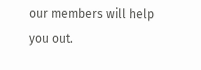our members will help you out.